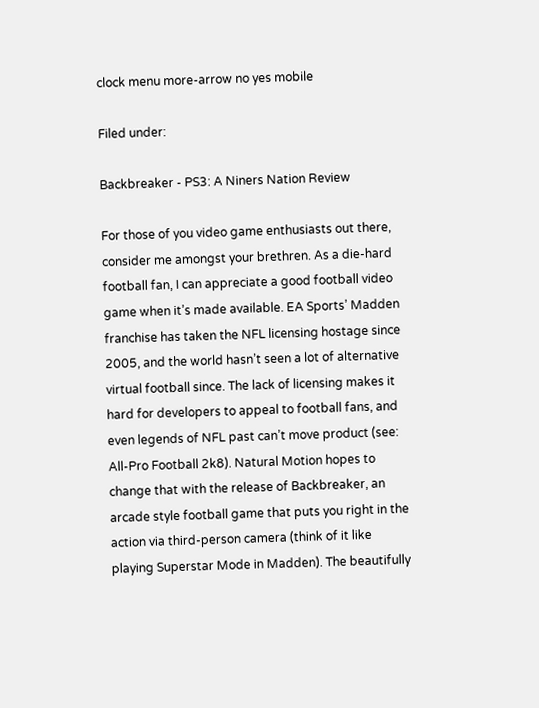clock menu more-arrow no yes mobile

Filed under:

Backbreaker - PS3: A Niners Nation Review

For those of you video game enthusiasts out there, consider me amongst your brethren. As a die-hard football fan, I can appreciate a good football video game when it’s made available. EA Sports’ Madden franchise has taken the NFL licensing hostage since 2005, and the world hasn’t seen a lot of alternative virtual football since. The lack of licensing makes it hard for developers to appeal to football fans, and even legends of NFL past can’t move product (see: All-Pro Football 2k8). Natural Motion hopes to change that with the release of Backbreaker, an arcade style football game that puts you right in the action via third-person camera (think of it like playing Superstar Mode in Madden). The beautifully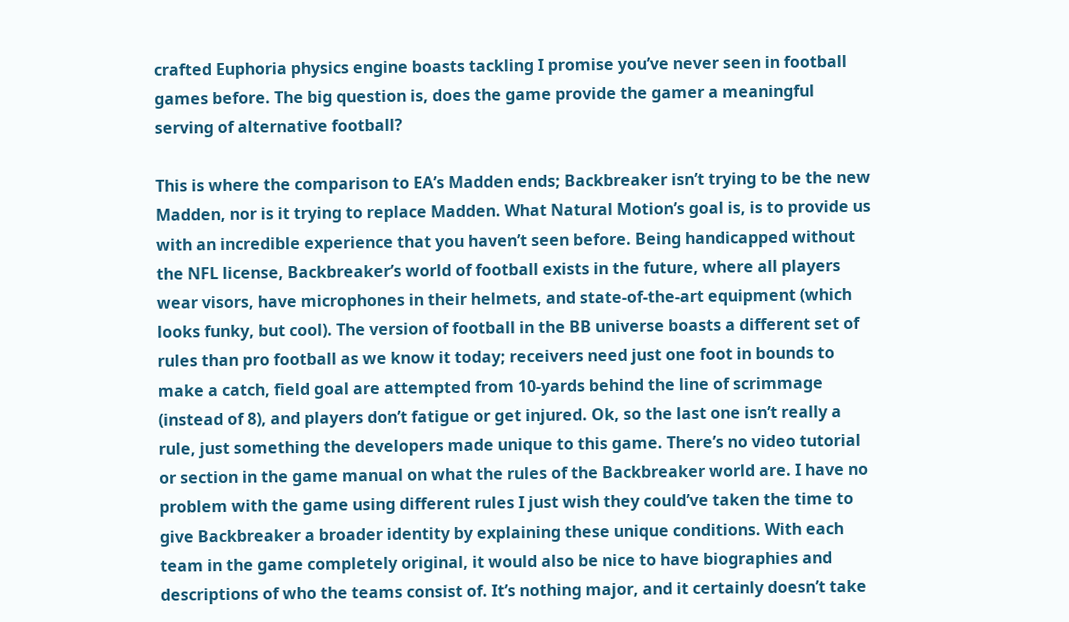crafted Euphoria physics engine boasts tackling I promise you’ve never seen in football games before. The big question is, does the game provide the gamer a meaningful serving of alternative football?

This is where the comparison to EA’s Madden ends; Backbreaker isn’t trying to be the new Madden, nor is it trying to replace Madden. What Natural Motion’s goal is, is to provide us with an incredible experience that you haven’t seen before. Being handicapped without the NFL license, Backbreaker’s world of football exists in the future, where all players wear visors, have microphones in their helmets, and state-of-the-art equipment (which looks funky, but cool). The version of football in the BB universe boasts a different set of rules than pro football as we know it today; receivers need just one foot in bounds to make a catch, field goal are attempted from 10-yards behind the line of scrimmage (instead of 8), and players don’t fatigue or get injured. Ok, so the last one isn’t really a rule, just something the developers made unique to this game. There’s no video tutorial or section in the game manual on what the rules of the Backbreaker world are. I have no problem with the game using different rules I just wish they could’ve taken the time to give Backbreaker a broader identity by explaining these unique conditions. With each team in the game completely original, it would also be nice to have biographies and descriptions of who the teams consist of. It’s nothing major, and it certainly doesn’t take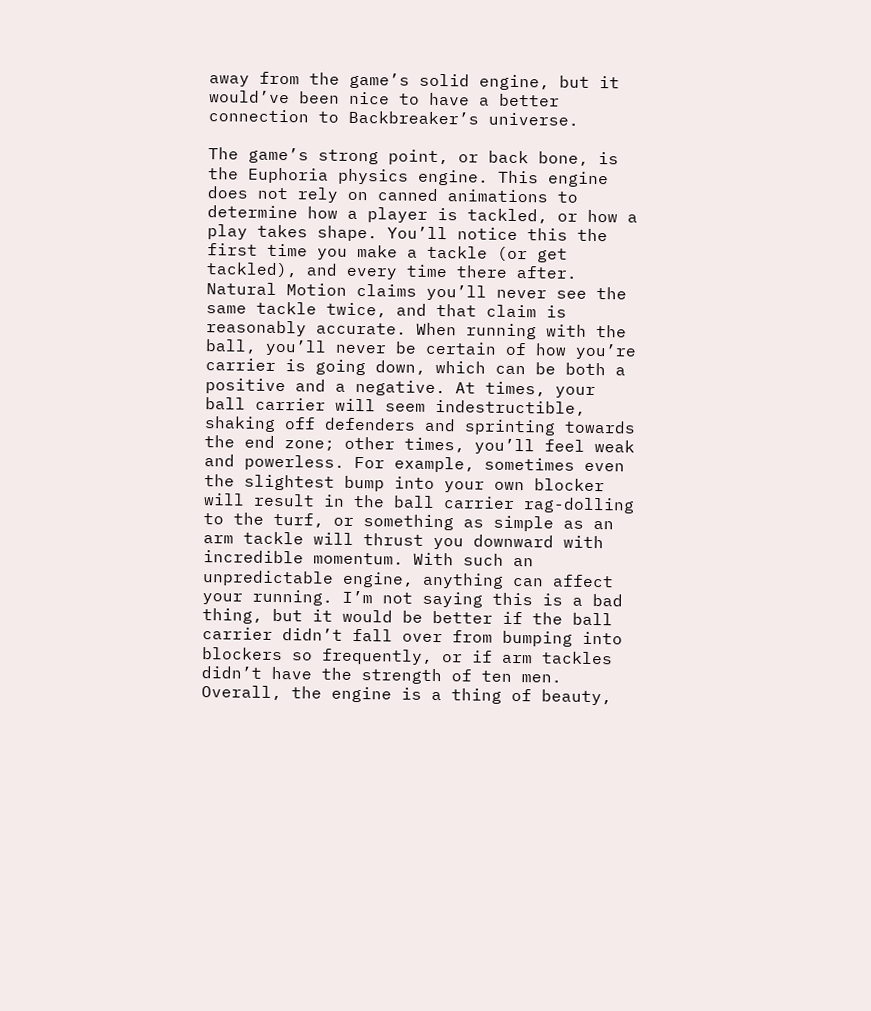away from the game’s solid engine, but it would’ve been nice to have a better connection to Backbreaker’s universe.

The game’s strong point, or back bone, is the Euphoria physics engine. This engine does not rely on canned animations to determine how a player is tackled, or how a play takes shape. You’ll notice this the first time you make a tackle (or get tackled), and every time there after. Natural Motion claims you’ll never see the same tackle twice, and that claim is reasonably accurate. When running with the ball, you’ll never be certain of how you’re carrier is going down, which can be both a positive and a negative. At times, your ball carrier will seem indestructible, shaking off defenders and sprinting towards the end zone; other times, you’ll feel weak and powerless. For example, sometimes even the slightest bump into your own blocker will result in the ball carrier rag-dolling to the turf, or something as simple as an arm tackle will thrust you downward with incredible momentum. With such an unpredictable engine, anything can affect your running. I’m not saying this is a bad thing, but it would be better if the ball carrier didn’t fall over from bumping into blockers so frequently, or if arm tackles didn’t have the strength of ten men. Overall, the engine is a thing of beauty,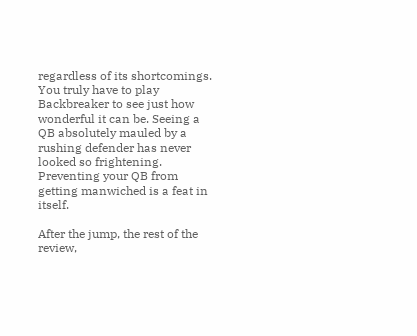regardless of its shortcomings. You truly have to play Backbreaker to see just how wonderful it can be. Seeing a QB absolutely mauled by a rushing defender has never looked so frightening. Preventing your QB from getting manwiched is a feat in itself.

After the jump, the rest of the review,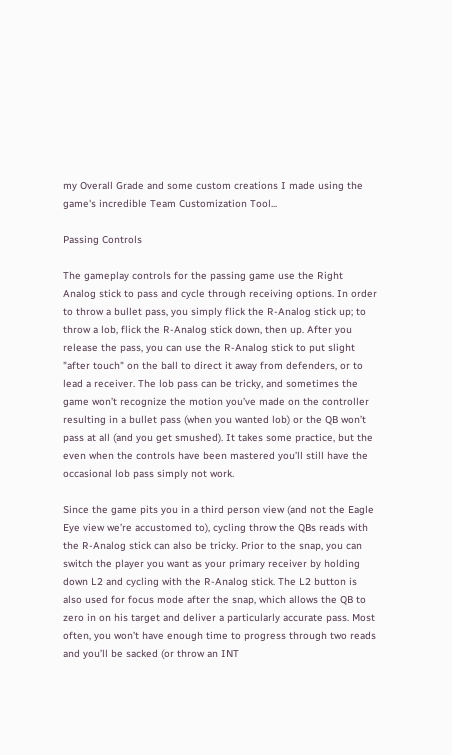my Overall Grade and some custom creations I made using the game's incredible Team Customization Tool...

Passing Controls

The gameplay controls for the passing game use the Right Analog stick to pass and cycle through receiving options. In order to throw a bullet pass, you simply flick the R-Analog stick up; to throw a lob, flick the R-Analog stick down, then up. After you release the pass, you can use the R-Analog stick to put slight "after touch" on the ball to direct it away from defenders, or to lead a receiver. The lob pass can be tricky, and sometimes the game won’t recognize the motion you’ve made on the controller resulting in a bullet pass (when you wanted lob) or the QB won’t pass at all (and you get smushed). It takes some practice, but the even when the controls have been mastered you’ll still have the occasional lob pass simply not work.

Since the game pits you in a third person view (and not the Eagle Eye view we’re accustomed to), cycling throw the QBs reads with the R-Analog stick can also be tricky. Prior to the snap, you can switch the player you want as your primary receiver by holding down L2 and cycling with the R-Analog stick. The L2 button is also used for focus mode after the snap, which allows the QB to zero in on his target and deliver a particularly accurate pass. Most often, you won’t have enough time to progress through two reads and you’ll be sacked (or throw an INT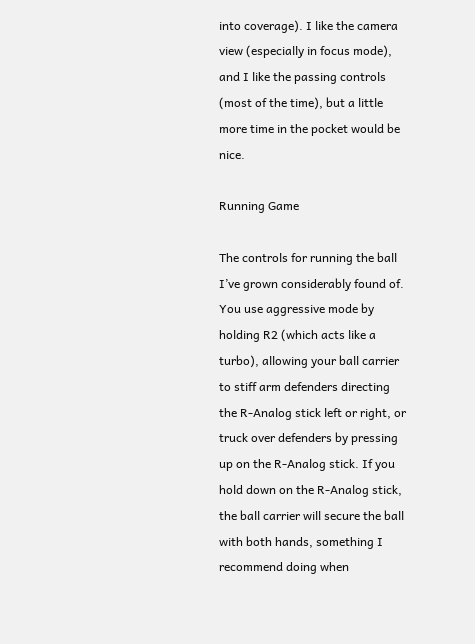into coverage). I like the camera view (especially in focus mode), and I like the passing controls (most of the time), but a little more time in the pocket would be nice.

Running Game

The controls for running the ball I’ve grown considerably found of. You use aggressive mode by holding R2 (which acts like a turbo), allowing your ball carrier to stiff arm defenders directing the R-Analog stick left or right, or truck over defenders by pressing up on the R-Analog stick. If you hold down on the R-Analog stick, the ball carrier will secure the ball with both hands, something I recommend doing when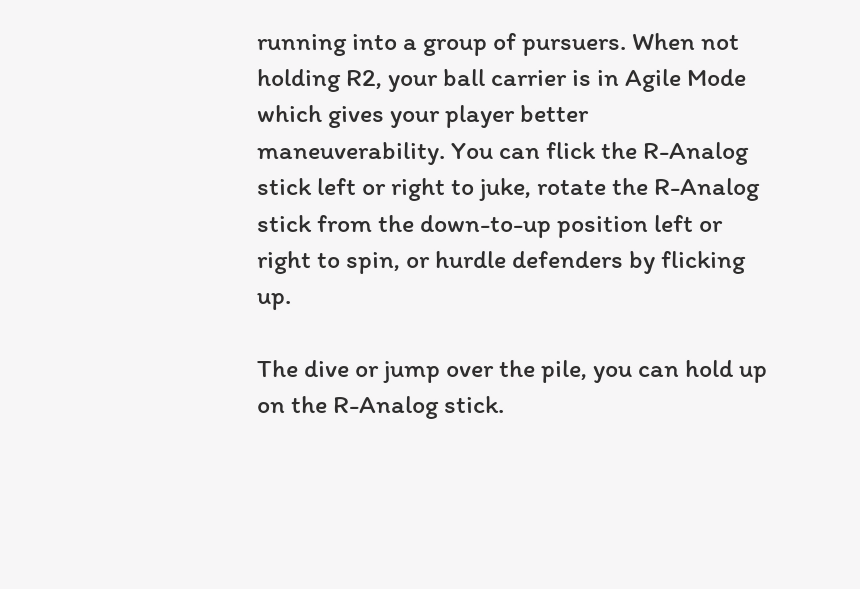running into a group of pursuers. When not holding R2, your ball carrier is in Agile Mode which gives your player better maneuverability. You can flick the R-Analog stick left or right to juke, rotate the R-Analog stick from the down-to-up position left or right to spin, or hurdle defenders by flicking up.

The dive or jump over the pile, you can hold up on the R-Analog stick.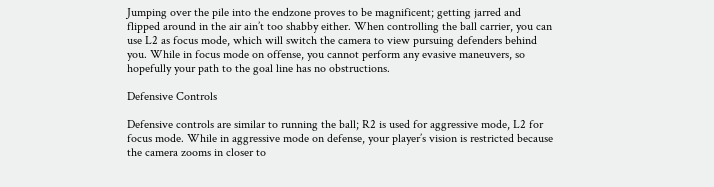Jumping over the pile into the endzone proves to be magnificent; getting jarred and flipped around in the air ain’t too shabby either. When controlling the ball carrier, you can use L2 as focus mode, which will switch the camera to view pursuing defenders behind you. While in focus mode on offense, you cannot perform any evasive maneuvers, so hopefully your path to the goal line has no obstructions.

Defensive Controls

Defensive controls are similar to running the ball; R2 is used for aggressive mode, L2 for focus mode. While in aggressive mode on defense, your player’s vision is restricted because the camera zooms in closer to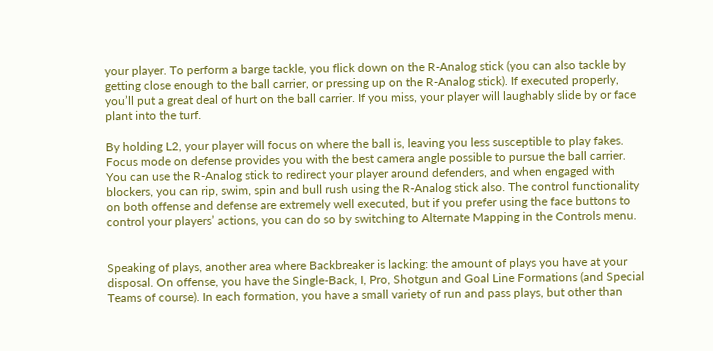your player. To perform a barge tackle, you flick down on the R-Analog stick (you can also tackle by getting close enough to the ball carrier, or pressing up on the R-Analog stick). If executed properly, you’ll put a great deal of hurt on the ball carrier. If you miss, your player will laughably slide by or face plant into the turf.

By holding L2, your player will focus on where the ball is, leaving you less susceptible to play fakes. Focus mode on defense provides you with the best camera angle possible to pursue the ball carrier. You can use the R-Analog stick to redirect your player around defenders, and when engaged with blockers, you can rip, swim, spin and bull rush using the R-Analog stick also. The control functionality on both offense and defense are extremely well executed, but if you prefer using the face buttons to control your players’ actions, you can do so by switching to Alternate Mapping in the Controls menu.


Speaking of plays, another area where Backbreaker is lacking: the amount of plays you have at your disposal. On offense, you have the Single-Back, I, Pro, Shotgun and Goal Line Formations (and Special Teams of course). In each formation, you have a small variety of run and pass plays, but other than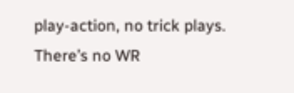play-action, no trick plays. There’s no WR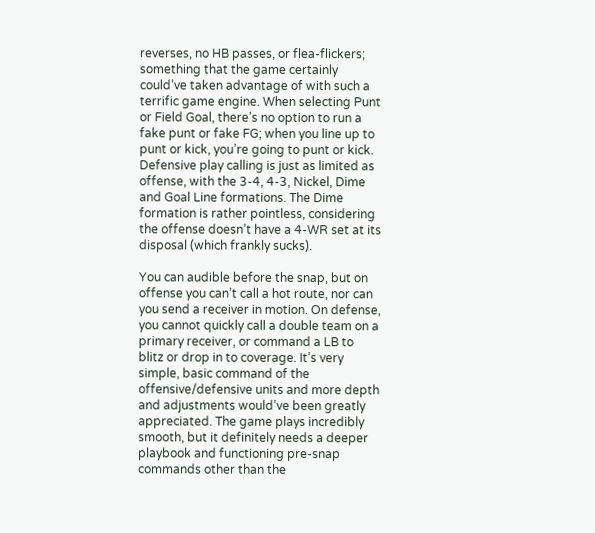reverses, no HB passes, or flea-flickers; something that the game certainly could’ve taken advantage of with such a terrific game engine. When selecting Punt or Field Goal, there’s no option to run a fake punt or fake FG; when you line up to punt or kick, you’re going to punt or kick. Defensive play calling is just as limited as offense, with the 3-4, 4-3, Nickel, Dime and Goal Line formations. The Dime formation is rather pointless, considering the offense doesn’t have a 4-WR set at its disposal (which frankly sucks).

You can audible before the snap, but on offense you can’t call a hot route, nor can you send a receiver in motion. On defense, you cannot quickly call a double team on a primary receiver, or command a LB to blitz or drop in to coverage. It’s very simple, basic command of the offensive/defensive units and more depth and adjustments would’ve been greatly appreciated. The game plays incredibly smooth, but it definitely needs a deeper playbook and functioning pre-snap commands other than the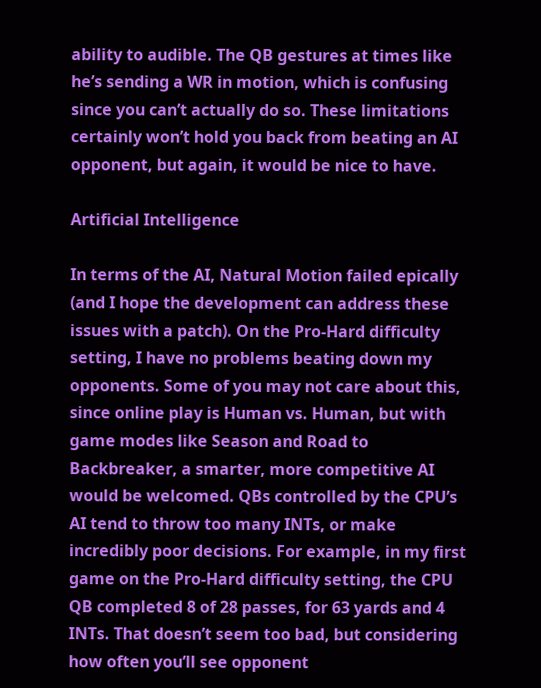ability to audible. The QB gestures at times like he’s sending a WR in motion, which is confusing since you can’t actually do so. These limitations certainly won’t hold you back from beating an AI opponent, but again, it would be nice to have.

Artificial Intelligence

In terms of the AI, Natural Motion failed epically (and I hope the development can address these issues with a patch). On the Pro-Hard difficulty setting, I have no problems beating down my opponents. Some of you may not care about this, since online play is Human vs. Human, but with game modes like Season and Road to Backbreaker, a smarter, more competitive AI would be welcomed. QBs controlled by the CPU’s AI tend to throw too many INTs, or make incredibly poor decisions. For example, in my first game on the Pro-Hard difficulty setting, the CPU QB completed 8 of 28 passes, for 63 yards and 4 INTs. That doesn’t seem too bad, but considering how often you’ll see opponent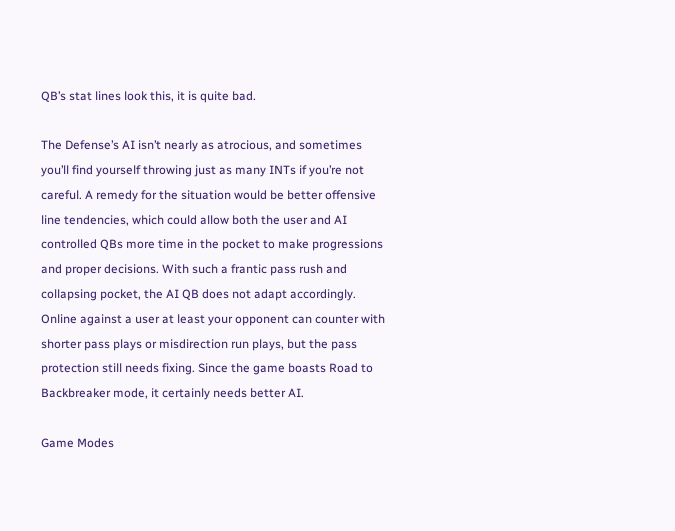QB’s stat lines look this, it is quite bad.

The Defense’s AI isn’t nearly as atrocious, and sometimes you’ll find yourself throwing just as many INTs if you’re not careful. A remedy for the situation would be better offensive line tendencies, which could allow both the user and AI controlled QBs more time in the pocket to make progressions and proper decisions. With such a frantic pass rush and collapsing pocket, the AI QB does not adapt accordingly. Online against a user at least your opponent can counter with shorter pass plays or misdirection run plays, but the pass protection still needs fixing. Since the game boasts Road to Backbreaker mode, it certainly needs better AI.

Game Modes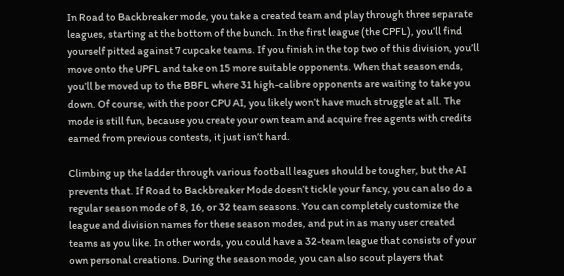In Road to Backbreaker mode, you take a created team and play through three separate leagues, starting at the bottom of the bunch. In the first league (the CPFL), you’ll find yourself pitted against 7 cupcake teams. If you finish in the top two of this division, you’ll move onto the UPFL and take on 15 more suitable opponents. When that season ends, you’ll be moved up to the BBFL where 31 high-calibre opponents are waiting to take you down. Of course, with the poor CPU AI, you likely won’t have much struggle at all. The mode is still fun, because you create your own team and acquire free agents with credits earned from previous contests, it just isn’t hard.

Climbing up the ladder through various football leagues should be tougher, but the AI prevents that. If Road to Backbreaker Mode doesn’t tickle your fancy, you can also do a regular season mode of 8, 16, or 32 team seasons. You can completely customize the league and division names for these season modes, and put in as many user created teams as you like. In other words, you could have a 32-team league that consists of your own personal creations. During the season mode, you can also scout players that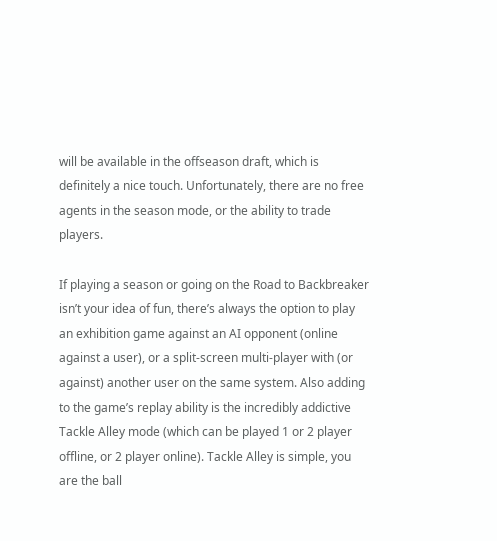will be available in the offseason draft, which is definitely a nice touch. Unfortunately, there are no free agents in the season mode, or the ability to trade players.

If playing a season or going on the Road to Backbreaker isn’t your idea of fun, there’s always the option to play an exhibition game against an AI opponent (online against a user), or a split-screen multi-player with (or against) another user on the same system. Also adding to the game’s replay ability is the incredibly addictive Tackle Alley mode (which can be played 1 or 2 player offline, or 2 player online). Tackle Alley is simple, you are the ball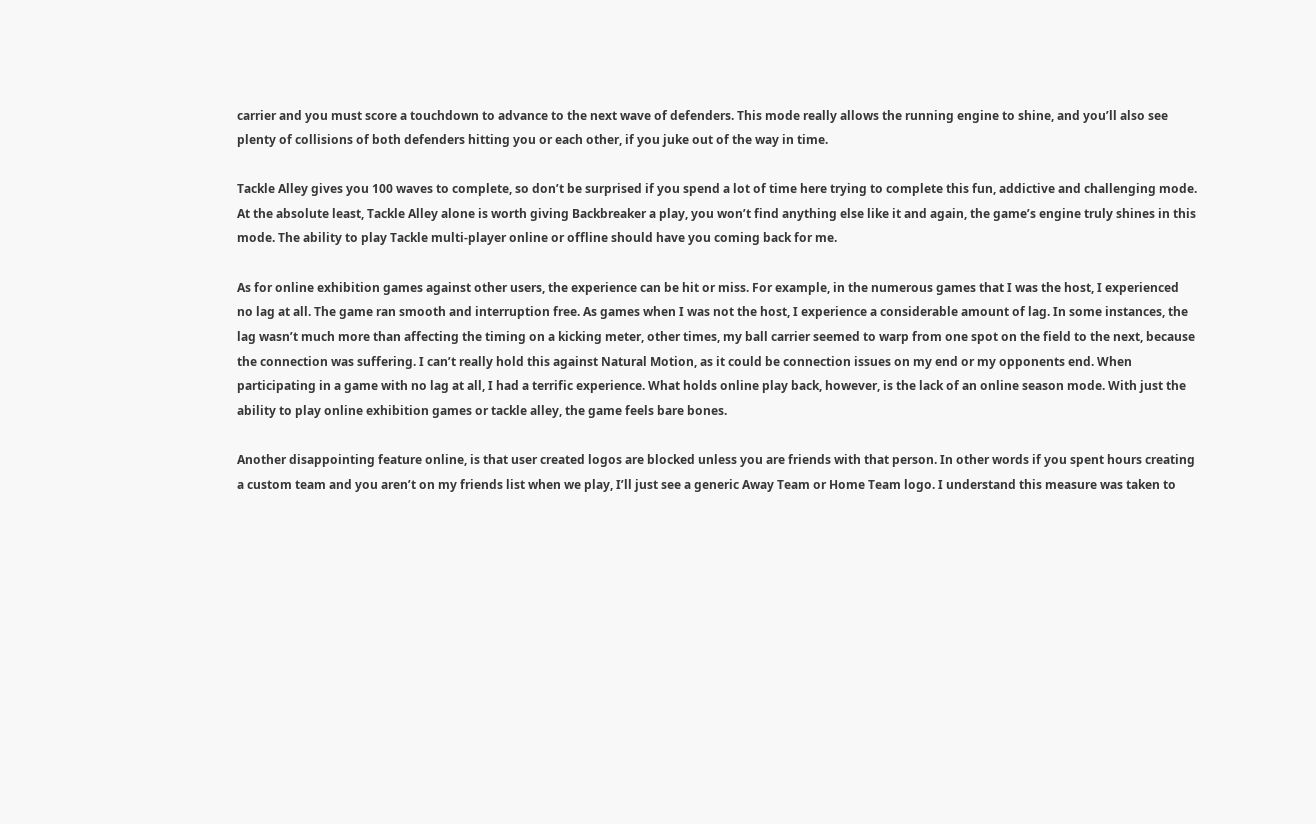carrier and you must score a touchdown to advance to the next wave of defenders. This mode really allows the running engine to shine, and you’ll also see plenty of collisions of both defenders hitting you or each other, if you juke out of the way in time.

Tackle Alley gives you 100 waves to complete, so don’t be surprised if you spend a lot of time here trying to complete this fun, addictive and challenging mode. At the absolute least, Tackle Alley alone is worth giving Backbreaker a play, you won’t find anything else like it and again, the game’s engine truly shines in this mode. The ability to play Tackle multi-player online or offline should have you coming back for me.

As for online exhibition games against other users, the experience can be hit or miss. For example, in the numerous games that I was the host, I experienced no lag at all. The game ran smooth and interruption free. As games when I was not the host, I experience a considerable amount of lag. In some instances, the lag wasn’t much more than affecting the timing on a kicking meter, other times, my ball carrier seemed to warp from one spot on the field to the next, because the connection was suffering. I can’t really hold this against Natural Motion, as it could be connection issues on my end or my opponents end. When participating in a game with no lag at all, I had a terrific experience. What holds online play back, however, is the lack of an online season mode. With just the ability to play online exhibition games or tackle alley, the game feels bare bones.

Another disappointing feature online, is that user created logos are blocked unless you are friends with that person. In other words if you spent hours creating a custom team and you aren’t on my friends list when we play, I’ll just see a generic Away Team or Home Team logo. I understand this measure was taken to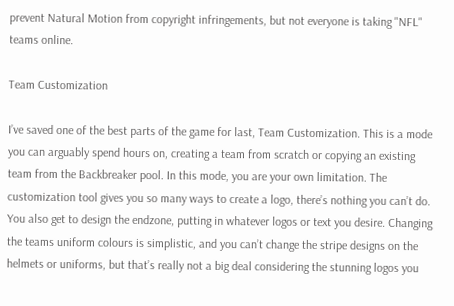prevent Natural Motion from copyright infringements, but not everyone is taking "NFL" teams online.

Team Customization

I’ve saved one of the best parts of the game for last, Team Customization. This is a mode you can arguably spend hours on, creating a team from scratch or copying an existing team from the Backbreaker pool. In this mode, you are your own limitation. The customization tool gives you so many ways to create a logo, there’s nothing you can’t do. You also get to design the endzone, putting in whatever logos or text you desire. Changing the teams uniform colours is simplistic, and you can’t change the stripe designs on the helmets or uniforms, but that’s really not a big deal considering the stunning logos you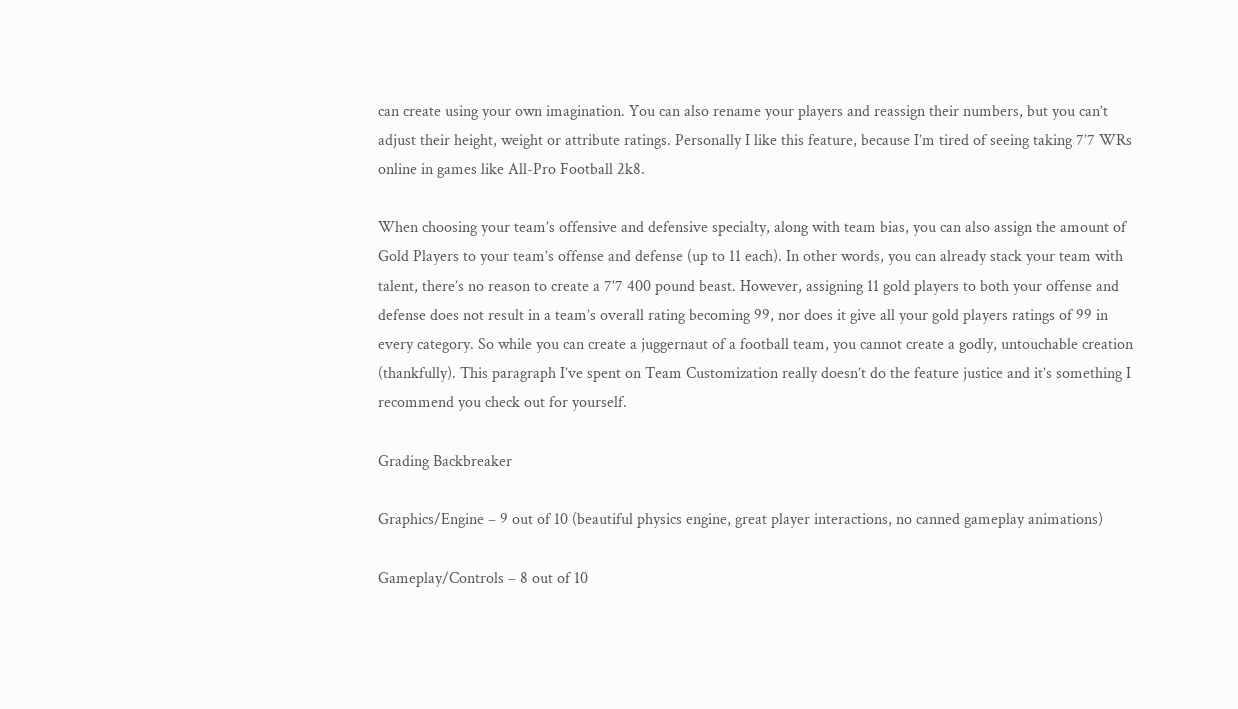can create using your own imagination. You can also rename your players and reassign their numbers, but you can’t adjust their height, weight or attribute ratings. Personally I like this feature, because I’m tired of seeing taking 7’7 WRs online in games like All-Pro Football 2k8.

When choosing your team’s offensive and defensive specialty, along with team bias, you can also assign the amount of Gold Players to your team’s offense and defense (up to 11 each). In other words, you can already stack your team with talent, there’s no reason to create a 7’7 400 pound beast. However, assigning 11 gold players to both your offense and defense does not result in a team’s overall rating becoming 99, nor does it give all your gold players ratings of 99 in every category. So while you can create a juggernaut of a football team, you cannot create a godly, untouchable creation (thankfully). This paragraph I’ve spent on Team Customization really doesn’t do the feature justice and it’s something I recommend you check out for yourself.

Grading Backbreaker

Graphics/Engine – 9 out of 10 (beautiful physics engine, great player interactions, no canned gameplay animations)

Gameplay/Controls – 8 out of 10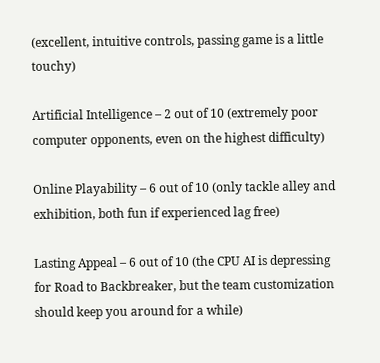(excellent, intuitive controls, passing game is a little touchy)

Artificial Intelligence – 2 out of 10 (extremely poor computer opponents, even on the highest difficulty)

Online Playability – 6 out of 10 (only tackle alley and exhibition, both fun if experienced lag free)

Lasting Appeal – 6 out of 10 (the CPU AI is depressing for Road to Backbreaker, but the team customization should keep you around for a while)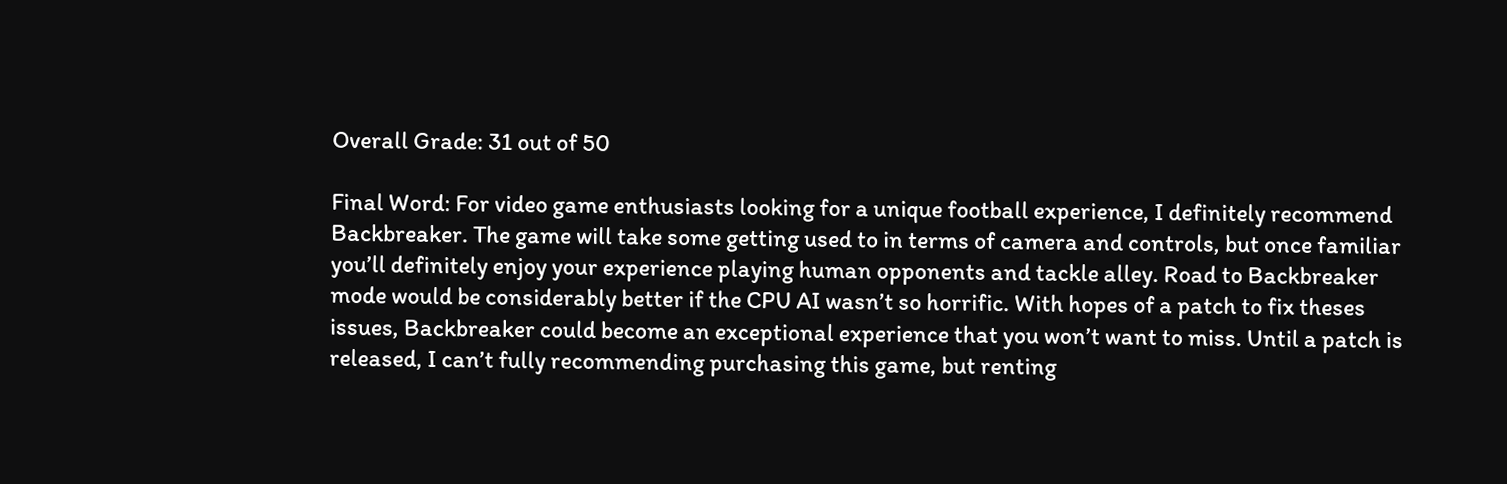Overall Grade: 31 out of 50

Final Word: For video game enthusiasts looking for a unique football experience, I definitely recommend Backbreaker. The game will take some getting used to in terms of camera and controls, but once familiar you’ll definitely enjoy your experience playing human opponents and tackle alley. Road to Backbreaker mode would be considerably better if the CPU AI wasn’t so horrific. With hopes of a patch to fix theses issues, Backbreaker could become an exceptional experience that you won’t want to miss. Until a patch is released, I can’t fully recommending purchasing this game, but renting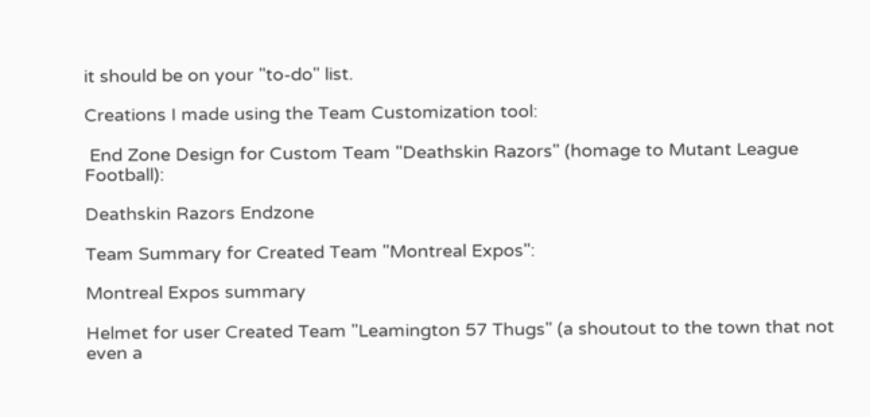it should be on your "to-do" list.

Creations I made using the Team Customization tool:

 End Zone Design for Custom Team "Deathskin Razors" (homage to Mutant League Football):

Deathskin Razors Endzone

Team Summary for Created Team "Montreal Expos":

Montreal Expos summary

Helmet for user Created Team "Leamington 57 Thugs" (a shoutout to the town that not even a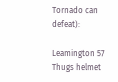Tornado can defeat):

Leamington 57 Thugs helmet